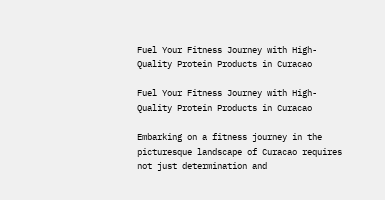Fuel Your Fitness Journey with High-Quality Protein Products in Curacao

Fuel Your Fitness Journey with High-Quality Protein Products in Curacao

Embarking on a fitness journey in the picturesque landscape of Curacao requires not just determination and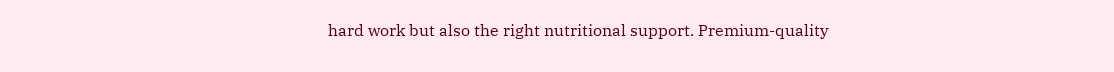hard work but also the right nutritional support. Premium-quality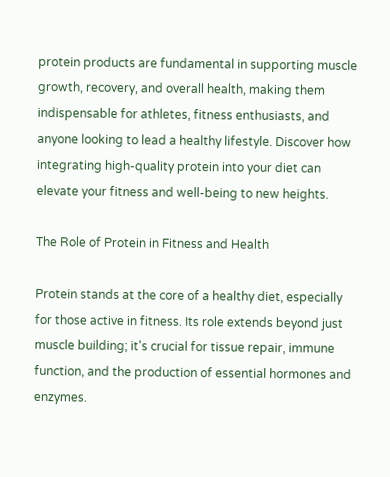protein products are fundamental in supporting muscle growth, recovery, and overall health, making them indispensable for athletes, fitness enthusiasts, and anyone looking to lead a healthy lifestyle. Discover how integrating high-quality protein into your diet can elevate your fitness and well-being to new heights.

The Role of Protein in Fitness and Health

Protein stands at the core of a healthy diet, especially for those active in fitness. Its role extends beyond just muscle building; it's crucial for tissue repair, immune function, and the production of essential hormones and enzymes.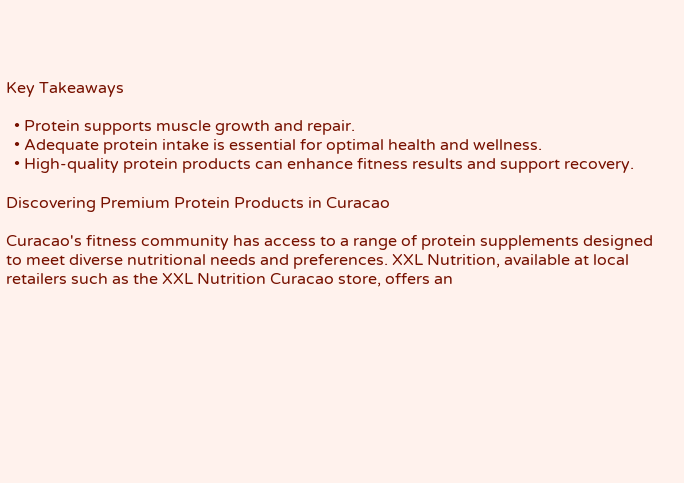Key Takeaways

  • Protein supports muscle growth and repair.
  • Adequate protein intake is essential for optimal health and wellness.
  • High-quality protein products can enhance fitness results and support recovery.

Discovering Premium Protein Products in Curacao

Curacao's fitness community has access to a range of protein supplements designed to meet diverse nutritional needs and preferences. XXL Nutrition, available at local retailers such as the XXL Nutrition Curacao store, offers an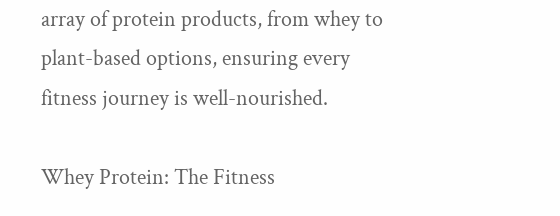array of protein products, from whey to plant-based options, ensuring every fitness journey is well-nourished.

Whey Protein: The Fitness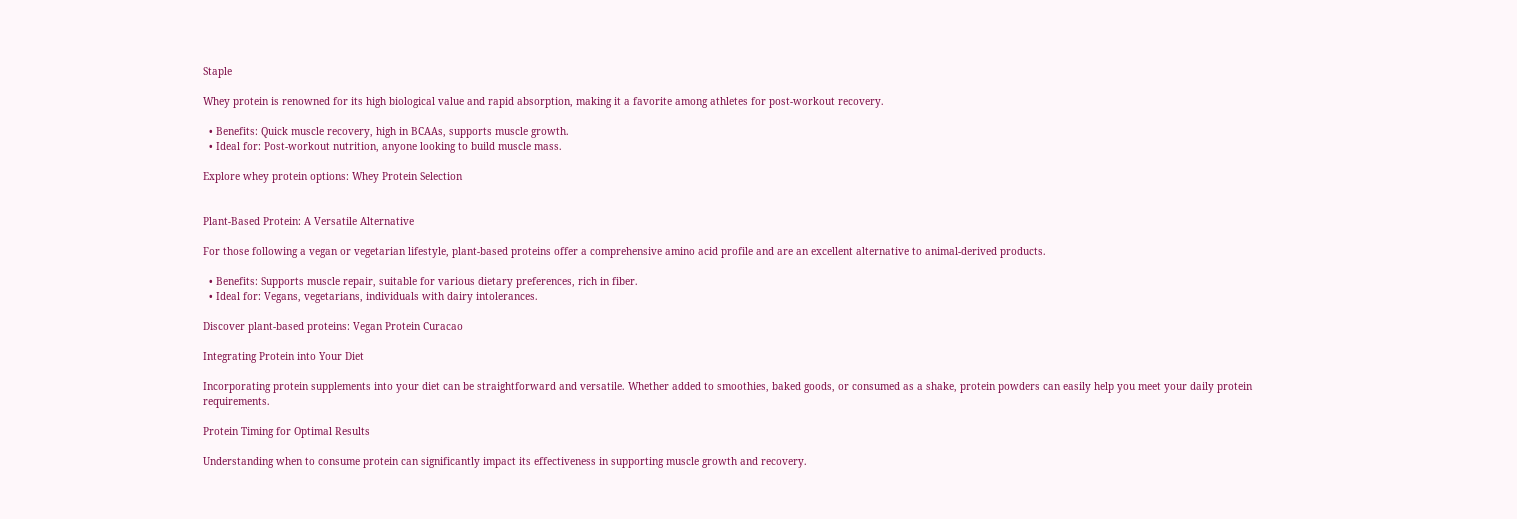Staple

Whey protein is renowned for its high biological value and rapid absorption, making it a favorite among athletes for post-workout recovery.

  • Benefits: Quick muscle recovery, high in BCAAs, supports muscle growth.
  • Ideal for: Post-workout nutrition, anyone looking to build muscle mass.

Explore whey protein options: Whey Protein Selection


Plant-Based Protein: A Versatile Alternative

For those following a vegan or vegetarian lifestyle, plant-based proteins offer a comprehensive amino acid profile and are an excellent alternative to animal-derived products.

  • Benefits: Supports muscle repair, suitable for various dietary preferences, rich in fiber.
  • Ideal for: Vegans, vegetarians, individuals with dairy intolerances.

Discover plant-based proteins: Vegan Protein Curacao

Integrating Protein into Your Diet

Incorporating protein supplements into your diet can be straightforward and versatile. Whether added to smoothies, baked goods, or consumed as a shake, protein powders can easily help you meet your daily protein requirements.

Protein Timing for Optimal Results

Understanding when to consume protein can significantly impact its effectiveness in supporting muscle growth and recovery.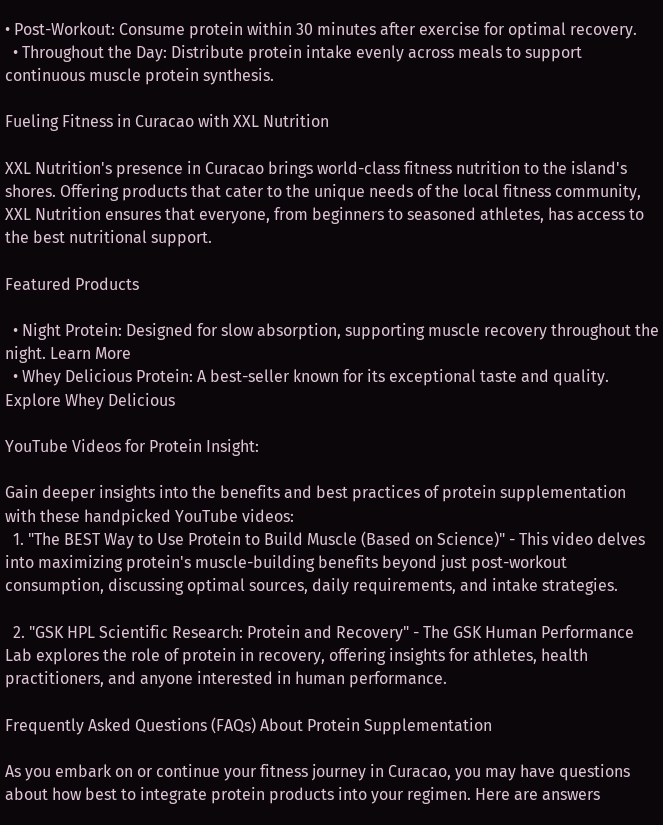• Post-Workout: Consume protein within 30 minutes after exercise for optimal recovery.
  • Throughout the Day: Distribute protein intake evenly across meals to support continuous muscle protein synthesis.

Fueling Fitness in Curacao with XXL Nutrition

XXL Nutrition's presence in Curacao brings world-class fitness nutrition to the island's shores. Offering products that cater to the unique needs of the local fitness community, XXL Nutrition ensures that everyone, from beginners to seasoned athletes, has access to the best nutritional support.

Featured Products

  • Night Protein: Designed for slow absorption, supporting muscle recovery throughout the night. Learn More
  • Whey Delicious Protein: A best-seller known for its exceptional taste and quality. Explore Whey Delicious

YouTube Videos for Protein Insight:

Gain deeper insights into the benefits and best practices of protein supplementation with these handpicked YouTube videos:
  1. "The BEST Way to Use Protein to Build Muscle (Based on Science)" - This video delves into maximizing protein's muscle-building benefits beyond just post-workout consumption, discussing optimal sources, daily requirements, and intake strategies.

  2. "GSK HPL Scientific Research: Protein and Recovery" - The GSK Human Performance Lab explores the role of protein in recovery, offering insights for athletes, health practitioners, and anyone interested in human performance.

Frequently Asked Questions (FAQs) About Protein Supplementation

As you embark on or continue your fitness journey in Curacao, you may have questions about how best to integrate protein products into your regimen. Here are answers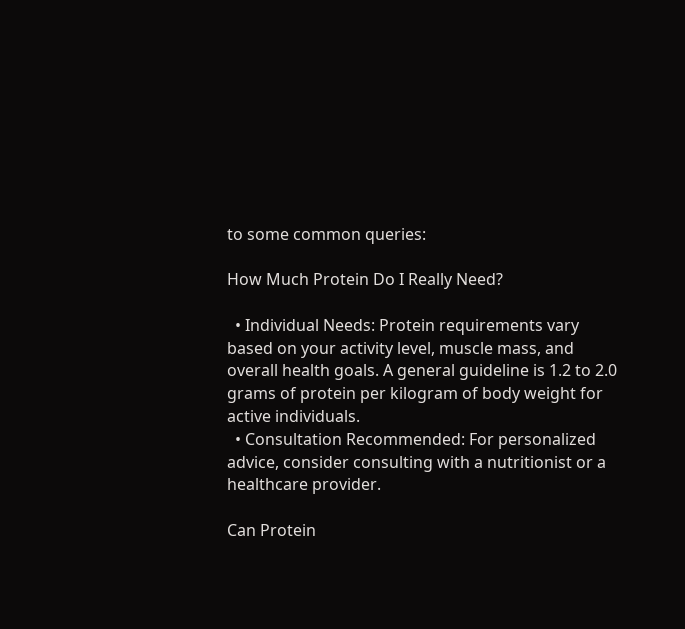to some common queries:

How Much Protein Do I Really Need?

  • Individual Needs: Protein requirements vary based on your activity level, muscle mass, and overall health goals. A general guideline is 1.2 to 2.0 grams of protein per kilogram of body weight for active individuals.
  • Consultation Recommended: For personalized advice, consider consulting with a nutritionist or a healthcare provider.

Can Protein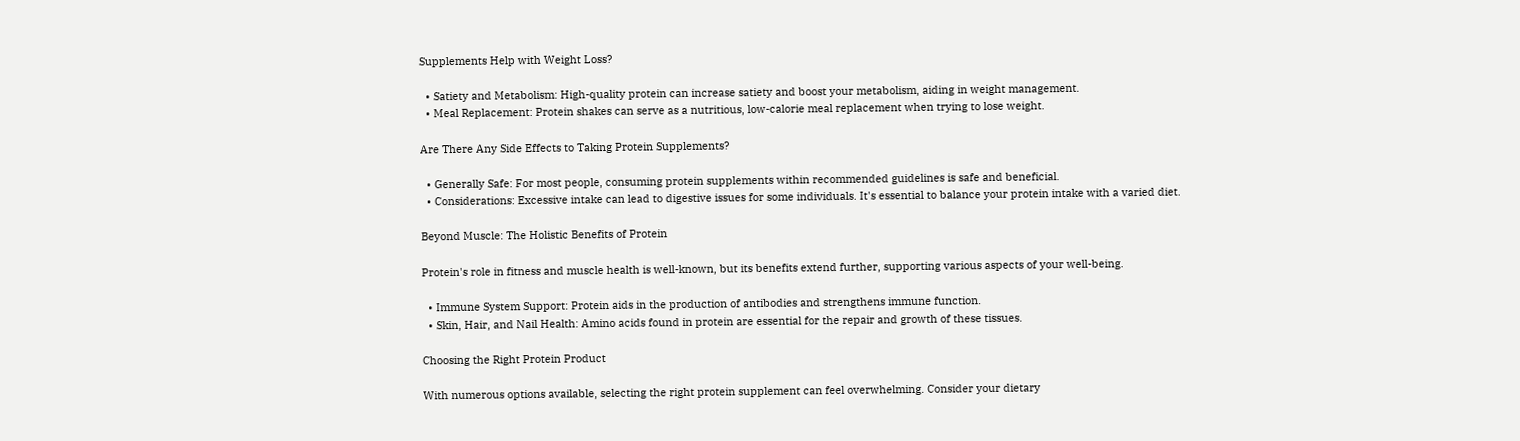Supplements Help with Weight Loss?

  • Satiety and Metabolism: High-quality protein can increase satiety and boost your metabolism, aiding in weight management.
  • Meal Replacement: Protein shakes can serve as a nutritious, low-calorie meal replacement when trying to lose weight.

Are There Any Side Effects to Taking Protein Supplements?

  • Generally Safe: For most people, consuming protein supplements within recommended guidelines is safe and beneficial.
  • Considerations: Excessive intake can lead to digestive issues for some individuals. It's essential to balance your protein intake with a varied diet.

Beyond Muscle: The Holistic Benefits of Protein

Protein's role in fitness and muscle health is well-known, but its benefits extend further, supporting various aspects of your well-being.

  • Immune System Support: Protein aids in the production of antibodies and strengthens immune function.
  • Skin, Hair, and Nail Health: Amino acids found in protein are essential for the repair and growth of these tissues.

Choosing the Right Protein Product

With numerous options available, selecting the right protein supplement can feel overwhelming. Consider your dietary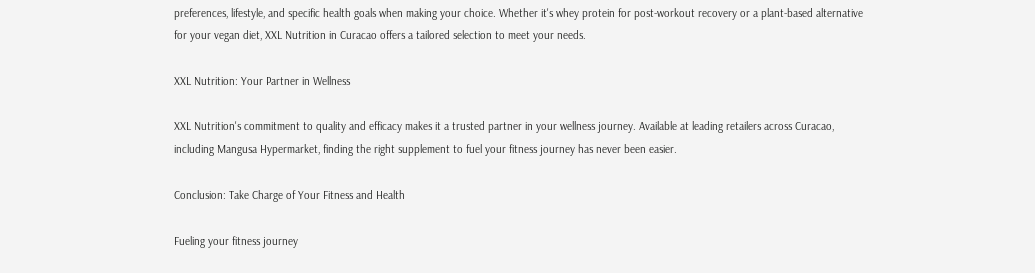preferences, lifestyle, and specific health goals when making your choice. Whether it's whey protein for post-workout recovery or a plant-based alternative for your vegan diet, XXL Nutrition in Curacao offers a tailored selection to meet your needs.

XXL Nutrition: Your Partner in Wellness

XXL Nutrition's commitment to quality and efficacy makes it a trusted partner in your wellness journey. Available at leading retailers across Curacao, including Mangusa Hypermarket, finding the right supplement to fuel your fitness journey has never been easier.

Conclusion: Take Charge of Your Fitness and Health

Fueling your fitness journey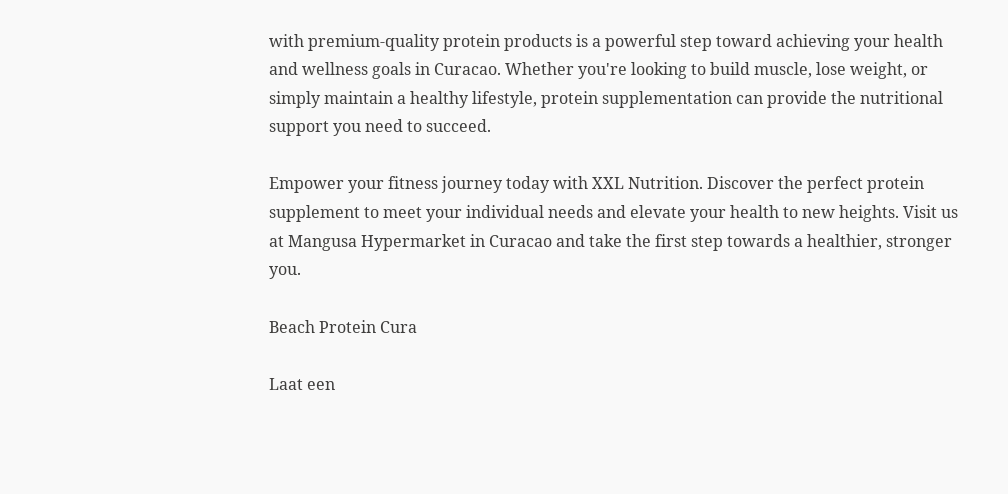with premium-quality protein products is a powerful step toward achieving your health and wellness goals in Curacao. Whether you're looking to build muscle, lose weight, or simply maintain a healthy lifestyle, protein supplementation can provide the nutritional support you need to succeed.

Empower your fitness journey today with XXL Nutrition. Discover the perfect protein supplement to meet your individual needs and elevate your health to new heights. Visit us at Mangusa Hypermarket in Curacao and take the first step towards a healthier, stronger you.

Beach Protein Cura

Laat een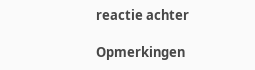reactie achter

Opmerkingen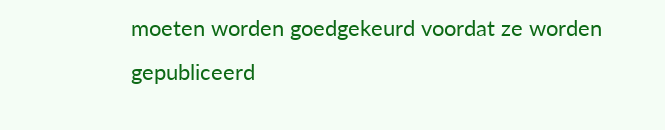moeten worden goedgekeurd voordat ze worden gepubliceerd